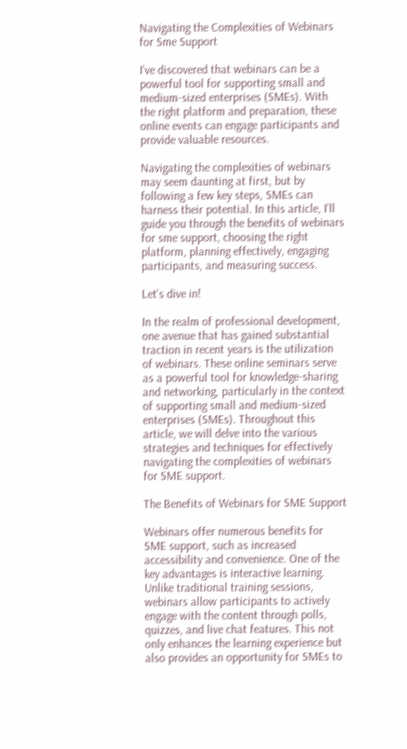Navigating the Complexities of Webinars for Sme Support

I’ve discovered that webinars can be a powerful tool for supporting small and medium-sized enterprises (SMEs). With the right platform and preparation, these online events can engage participants and provide valuable resources.

Navigating the complexities of webinars may seem daunting at first, but by following a few key steps, SMEs can harness their potential. In this article, I’ll guide you through the benefits of webinars for sme support, choosing the right platform, planning effectively, engaging participants, and measuring success.

Let’s dive in!

In the realm of professional development, one avenue that has gained substantial traction in recent years is the utilization of webinars. These online seminars serve as a powerful tool for knowledge-sharing and networking, particularly in the context of supporting small and medium-sized enterprises (SMEs). Throughout this article, we will delve into the various strategies and techniques for effectively navigating the complexities of webinars for SME support.

The Benefits of Webinars for SME Support

Webinars offer numerous benefits for SME support, such as increased accessibility and convenience. One of the key advantages is interactive learning. Unlike traditional training sessions, webinars allow participants to actively engage with the content through polls, quizzes, and live chat features. This not only enhances the learning experience but also provides an opportunity for SMEs to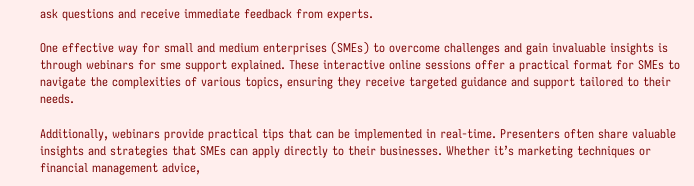ask questions and receive immediate feedback from experts.

One effective way for small and medium enterprises (SMEs) to overcome challenges and gain invaluable insights is through webinars for sme support explained. These interactive online sessions offer a practical format for SMEs to navigate the complexities of various topics, ensuring they receive targeted guidance and support tailored to their needs.

Additionally, webinars provide practical tips that can be implemented in real-time. Presenters often share valuable insights and strategies that SMEs can apply directly to their businesses. Whether it’s marketing techniques or financial management advice,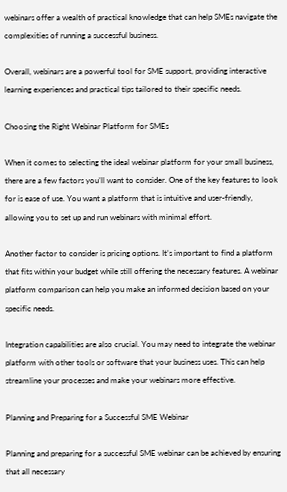webinars offer a wealth of practical knowledge that can help SMEs navigate the complexities of running a successful business.

Overall, webinars are a powerful tool for SME support, providing interactive learning experiences and practical tips tailored to their specific needs.

Choosing the Right Webinar Platform for SMEs

When it comes to selecting the ideal webinar platform for your small business, there are a few factors you’ll want to consider. One of the key features to look for is ease of use. You want a platform that is intuitive and user-friendly, allowing you to set up and run webinars with minimal effort.

Another factor to consider is pricing options. It’s important to find a platform that fits within your budget while still offering the necessary features. A webinar platform comparison can help you make an informed decision based on your specific needs.

Integration capabilities are also crucial. You may need to integrate the webinar platform with other tools or software that your business uses. This can help streamline your processes and make your webinars more effective.

Planning and Preparing for a Successful SME Webinar

Planning and preparing for a successful SME webinar can be achieved by ensuring that all necessary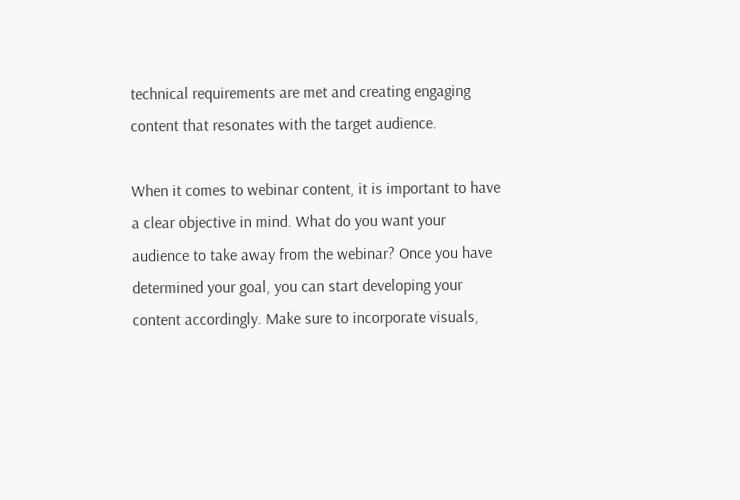technical requirements are met and creating engaging content that resonates with the target audience.

When it comes to webinar content, it is important to have a clear objective in mind. What do you want your audience to take away from the webinar? Once you have determined your goal, you can start developing your content accordingly. Make sure to incorporate visuals,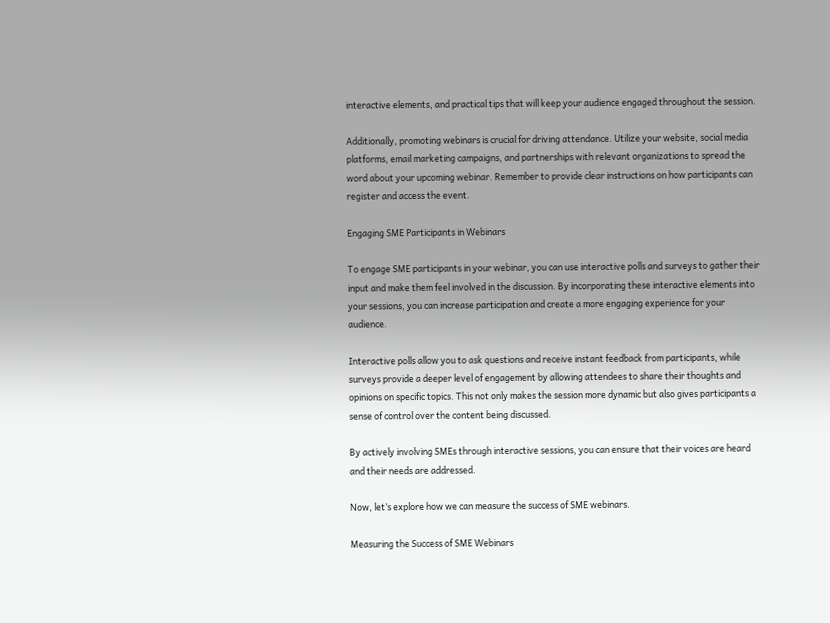interactive elements, and practical tips that will keep your audience engaged throughout the session.

Additionally, promoting webinars is crucial for driving attendance. Utilize your website, social media platforms, email marketing campaigns, and partnerships with relevant organizations to spread the word about your upcoming webinar. Remember to provide clear instructions on how participants can register and access the event.

Engaging SME Participants in Webinars

To engage SME participants in your webinar, you can use interactive polls and surveys to gather their input and make them feel involved in the discussion. By incorporating these interactive elements into your sessions, you can increase participation and create a more engaging experience for your audience.

Interactive polls allow you to ask questions and receive instant feedback from participants, while surveys provide a deeper level of engagement by allowing attendees to share their thoughts and opinions on specific topics. This not only makes the session more dynamic but also gives participants a sense of control over the content being discussed.

By actively involving SMEs through interactive sessions, you can ensure that their voices are heard and their needs are addressed.

Now, let’s explore how we can measure the success of SME webinars.

Measuring the Success of SME Webinars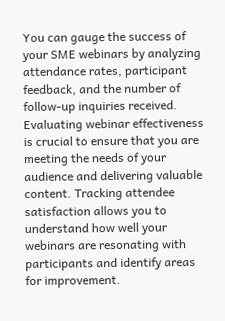You can gauge the success of your SME webinars by analyzing attendance rates, participant feedback, and the number of follow-up inquiries received. Evaluating webinar effectiveness is crucial to ensure that you are meeting the needs of your audience and delivering valuable content. Tracking attendee satisfaction allows you to understand how well your webinars are resonating with participants and identify areas for improvement.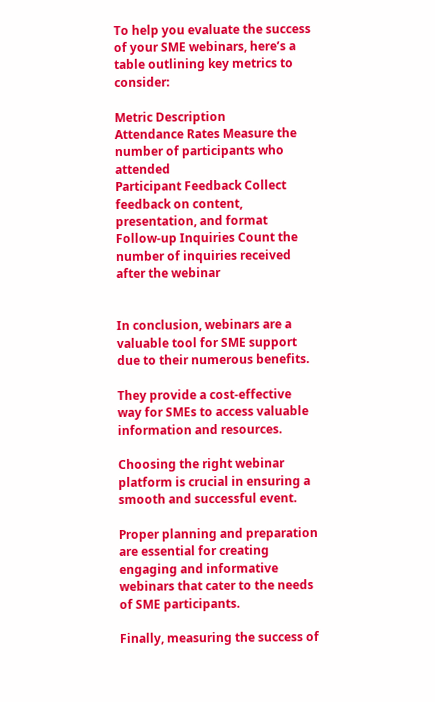To help you evaluate the success of your SME webinars, here’s a table outlining key metrics to consider:

Metric Description
Attendance Rates Measure the number of participants who attended
Participant Feedback Collect feedback on content, presentation, and format
Follow-up Inquiries Count the number of inquiries received after the webinar


In conclusion, webinars are a valuable tool for SME support due to their numerous benefits.

They provide a cost-effective way for SMEs to access valuable information and resources.

Choosing the right webinar platform is crucial in ensuring a smooth and successful event.

Proper planning and preparation are essential for creating engaging and informative webinars that cater to the needs of SME participants.

Finally, measuring the success of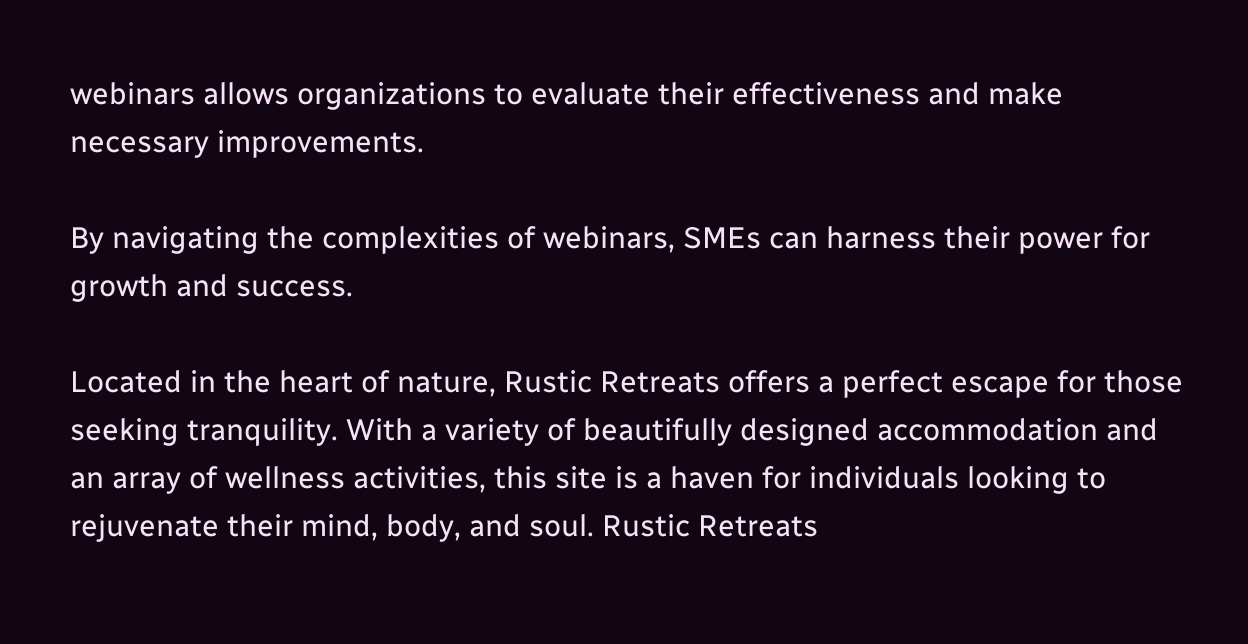webinars allows organizations to evaluate their effectiveness and make necessary improvements.

By navigating the complexities of webinars, SMEs can harness their power for growth and success.

Located in the heart of nature, Rustic Retreats offers a perfect escape for those seeking tranquility. With a variety of beautifully designed accommodation and an array of wellness activities, this site is a haven for individuals looking to rejuvenate their mind, body, and soul. Rustic Retreats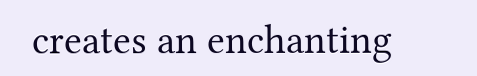creates an enchanting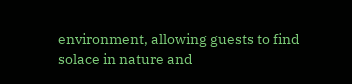environment, allowing guests to find solace in nature and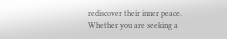rediscover their inner peace. Whether you are seeking a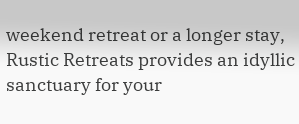weekend retreat or a longer stay, Rustic Retreats provides an idyllic sanctuary for your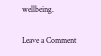wellbeing.

Leave a Comment